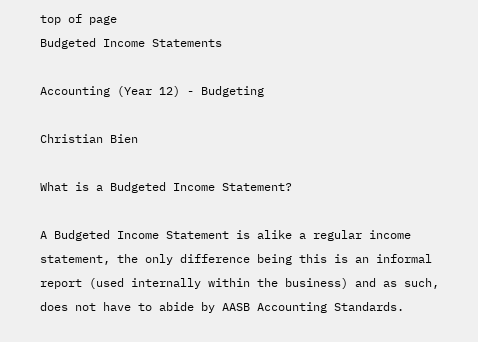top of page
Budgeted Income Statements

Accounting (Year 12) - Budgeting

Christian Bien

What is a Budgeted Income Statement?

A Budgeted Income Statement is alike a regular income statement, the only difference being this is an informal report (used internally within the business) and as such, does not have to abide by AASB Accounting Standards.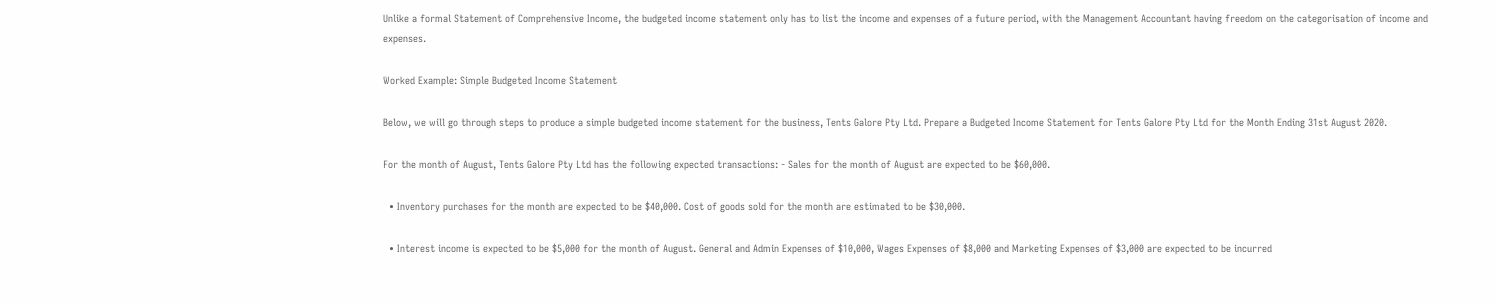Unlike a formal Statement of Comprehensive Income, the budgeted income statement only has to list the income and expenses of a future period, with the Management Accountant having freedom on the categorisation of income and expenses.

Worked Example: Simple Budgeted Income Statement

Below, we will go through steps to produce a simple budgeted income statement for the business, Tents Galore Pty Ltd. Prepare a Budgeted Income Statement for Tents Galore Pty Ltd for the Month Ending 31st August 2020.

For the month of August, Tents Galore Pty Ltd has the following expected transactions: - Sales for the month of August are expected to be $60,000.

  • Inventory purchases for the month are expected to be $40,000. Cost of goods sold for the month are estimated to be $30,000.

  • Interest income is expected to be $5,000 for the month of August. General and Admin Expenses of $10,000, Wages Expenses of $8,000 and Marketing Expenses of $3,000 are expected to be incurred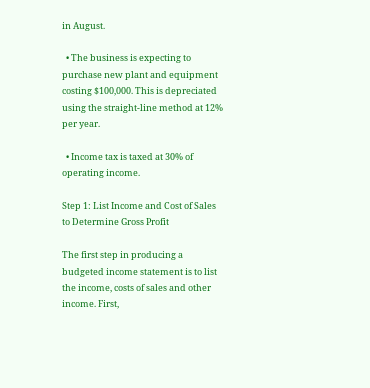in August.

  • The business is expecting to purchase new plant and equipment costing $100,000. This is depreciated using the straight-line method at 12% per year.

  • Income tax is taxed at 30% of operating income.

Step 1: List Income and Cost of Sales to Determine Gross Profit

The first step in producing a budgeted income statement is to list the income, costs of sales and other income. First,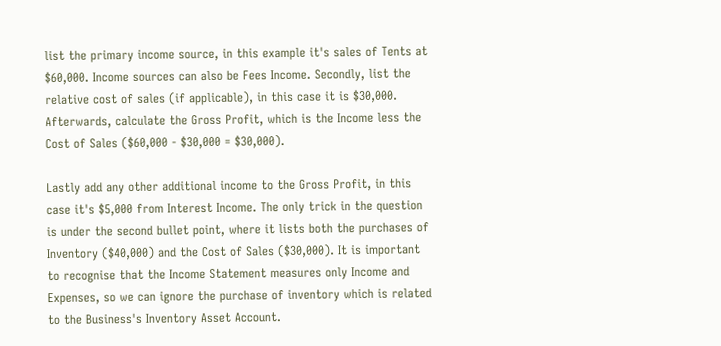list the primary income source, in this example it's sales of Tents at $60,000. Income sources can also be Fees Income. Secondly, list the relative cost of sales (if applicable), in this case it is $30,000. Afterwards, calculate the Gross Profit, which is the Income less the Cost of Sales ($60,000 - $30,000 = $30,000).

Lastly add any other additional income to the Gross Profit, in this case it's $5,000 from Interest Income. The only trick in the question is under the second bullet point, where it lists both the purchases of Inventory ($40,000) and the Cost of Sales ($30,000). It is important to recognise that the Income Statement measures only Income and Expenses, so we can ignore the purchase of inventory which is related to the Business's Inventory Asset Account.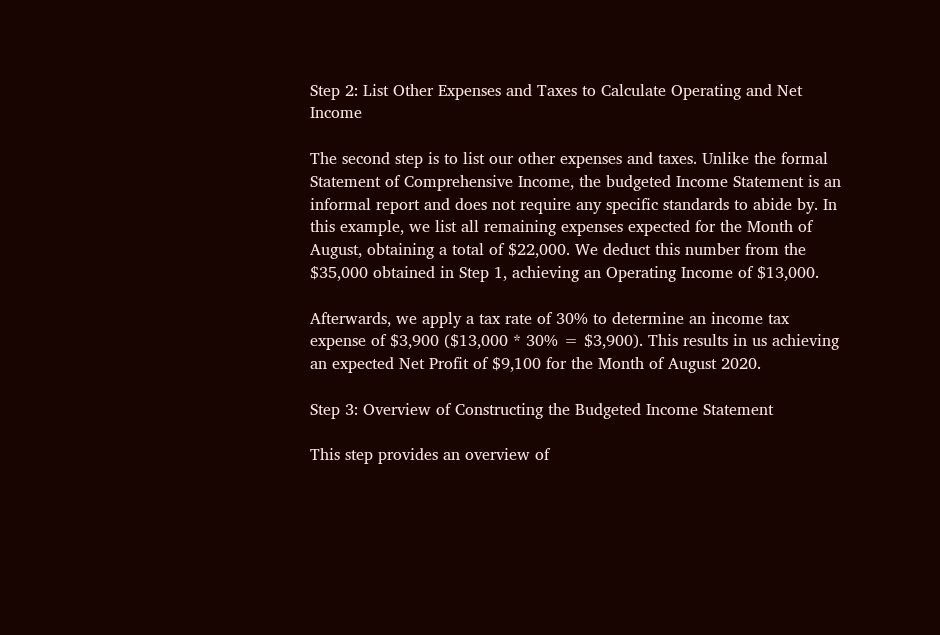Step 2: List Other Expenses and Taxes to Calculate Operating and Net Income

The second step is to list our other expenses and taxes. Unlike the formal Statement of Comprehensive Income, the budgeted Income Statement is an informal report and does not require any specific standards to abide by. In this example, we list all remaining expenses expected for the Month of August, obtaining a total of $22,000. We deduct this number from the $35,000 obtained in Step 1, achieving an Operating Income of $13,000.

Afterwards, we apply a tax rate of 30% to determine an income tax expense of $3,900 ($13,000 * 30% = $3,900). This results in us achieving an expected Net Profit of $9,100 for the Month of August 2020.

Step 3: Overview of Constructing the Budgeted Income Statement

This step provides an overview of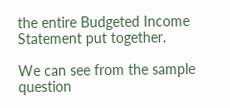the entire Budgeted Income Statement put together.

We can see from the sample question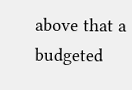above that a budgeted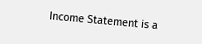Income Statement is a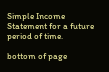Simple Income Statement for a future period of time.

bottom of page